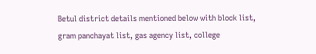Betul district details mentioned below with block list, gram panchayat list, gas agency list, college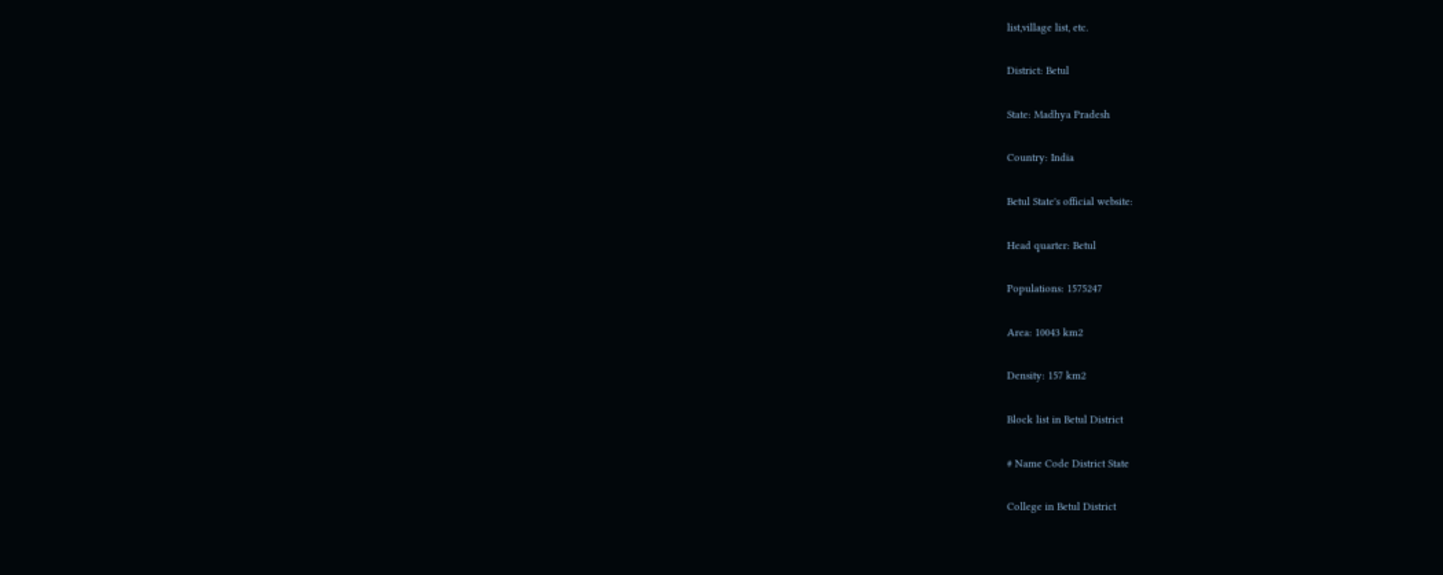list,village list, etc.

District: Betul

State: Madhya Pradesh

Country: India

Betul State's official website:

Head quarter: Betul

Populations: 1575247

Area: 10043 km2

Density: 157 km2

Block list in Betul District

# Name Code District State

College in Betul District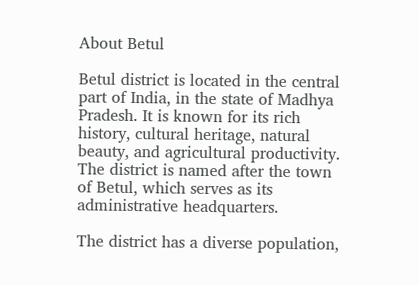About Betul

Betul district is located in the central part of India, in the state of Madhya Pradesh. It is known for its rich history, cultural heritage, natural beauty, and agricultural productivity. The district is named after the town of Betul, which serves as its administrative headquarters.

The district has a diverse population,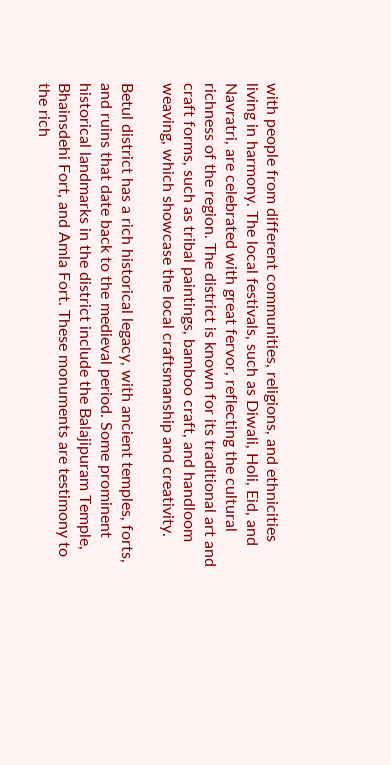with people from different communities, religions, and ethnicities living in harmony. The local festivals, such as Diwali, Holi, Eid, and Navratri, are celebrated with great fervor, reflecting the cultural richness of the region. The district is known for its traditional art and craft forms, such as tribal paintings, bamboo craft, and handloom weaving, which showcase the local craftsmanship and creativity.

Betul district has a rich historical legacy, with ancient temples, forts, and ruins that date back to the medieval period. Some prominent historical landmarks in the district include the Balajipuram Temple, Bhainsdehi Fort, and Amla Fort. These monuments are testimony to the rich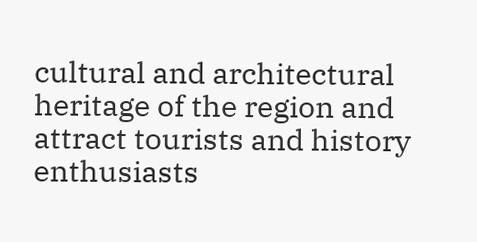cultural and architectural heritage of the region and attract tourists and history enthusiasts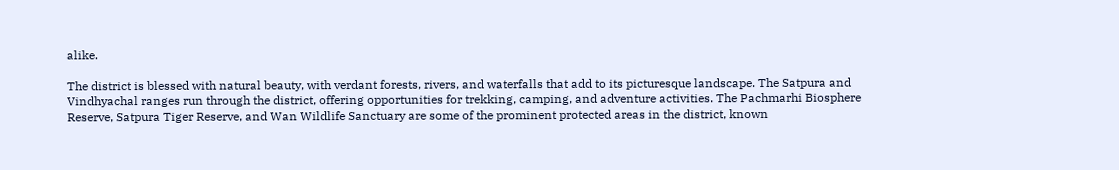alike.

The district is blessed with natural beauty, with verdant forests, rivers, and waterfalls that add to its picturesque landscape. The Satpura and Vindhyachal ranges run through the district, offering opportunities for trekking, camping, and adventure activities. The Pachmarhi Biosphere Reserve, Satpura Tiger Reserve, and Wan Wildlife Sanctuary are some of the prominent protected areas in the district, known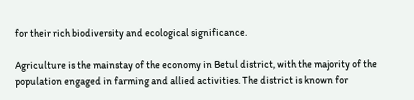for their rich biodiversity and ecological significance.

Agriculture is the mainstay of the economy in Betul district, with the majority of the population engaged in farming and allied activities. The district is known for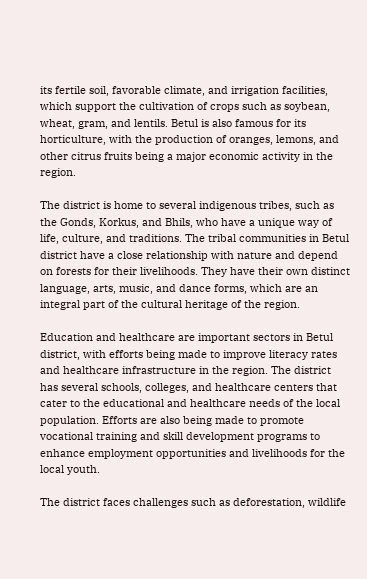its fertile soil, favorable climate, and irrigation facilities, which support the cultivation of crops such as soybean, wheat, gram, and lentils. Betul is also famous for its horticulture, with the production of oranges, lemons, and other citrus fruits being a major economic activity in the region.

The district is home to several indigenous tribes, such as the Gonds, Korkus, and Bhils, who have a unique way of life, culture, and traditions. The tribal communities in Betul district have a close relationship with nature and depend on forests for their livelihoods. They have their own distinct language, arts, music, and dance forms, which are an integral part of the cultural heritage of the region.

Education and healthcare are important sectors in Betul district, with efforts being made to improve literacy rates and healthcare infrastructure in the region. The district has several schools, colleges, and healthcare centers that cater to the educational and healthcare needs of the local population. Efforts are also being made to promote vocational training and skill development programs to enhance employment opportunities and livelihoods for the local youth.

The district faces challenges such as deforestation, wildlife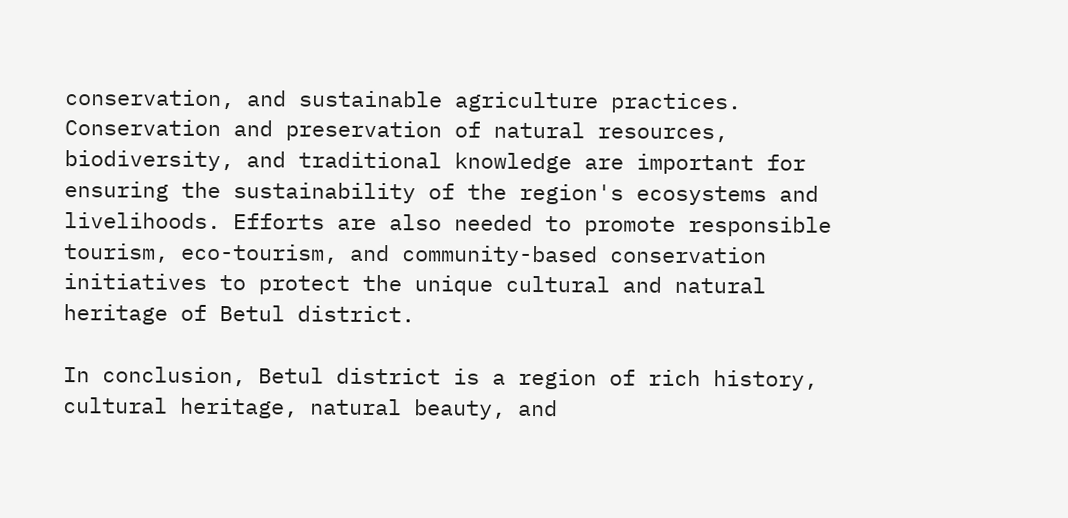conservation, and sustainable agriculture practices. Conservation and preservation of natural resources, biodiversity, and traditional knowledge are important for ensuring the sustainability of the region's ecosystems and livelihoods. Efforts are also needed to promote responsible tourism, eco-tourism, and community-based conservation initiatives to protect the unique cultural and natural heritage of Betul district.

In conclusion, Betul district is a region of rich history, cultural heritage, natural beauty, and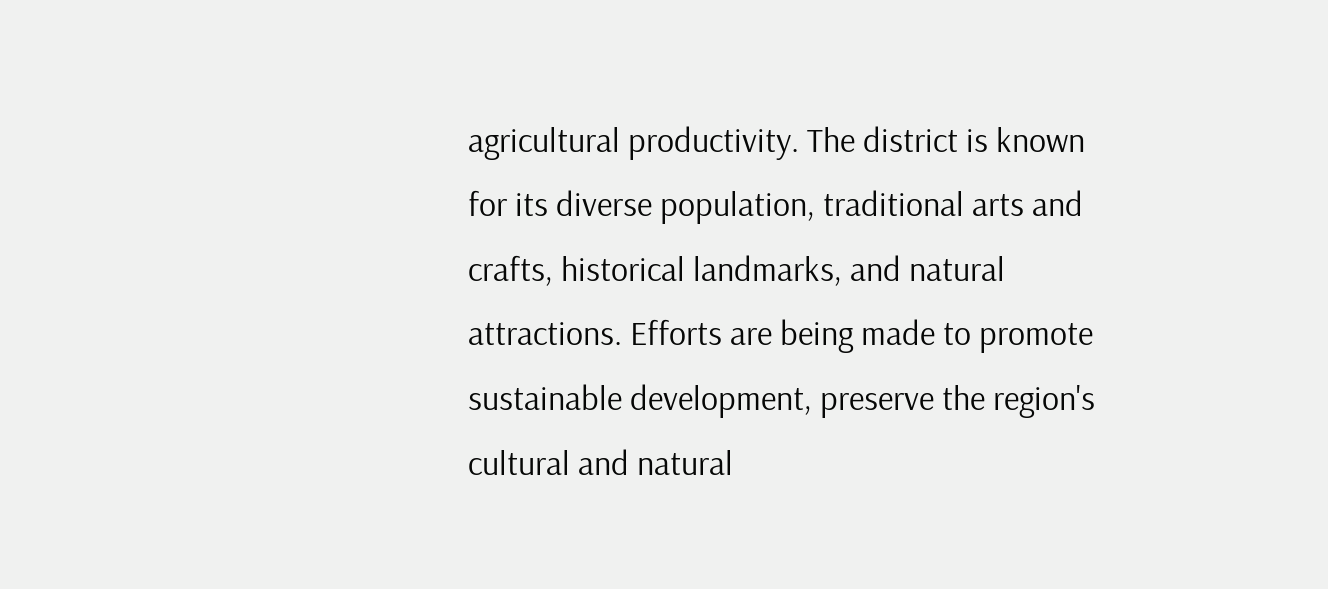agricultural productivity. The district is known for its diverse population, traditional arts and crafts, historical landmarks, and natural attractions. Efforts are being made to promote sustainable development, preserve the region's cultural and natural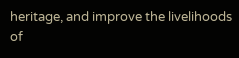heritage, and improve the livelihoods of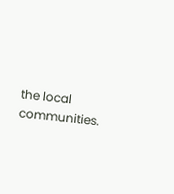the local communities.